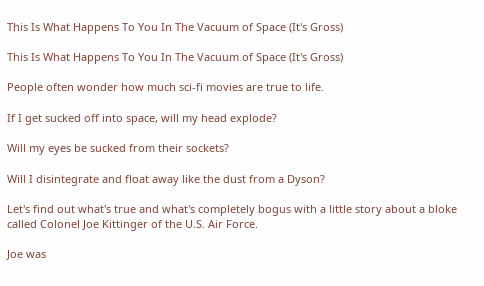This Is What Happens To You In The Vacuum of Space (It's Gross)

This Is What Happens To You In The Vacuum of Space (It's Gross)

People often wonder how much sci-fi movies are true to life.

If I get sucked off into space, will my head explode?

Will my eyes be sucked from their sockets?

Will I disintegrate and float away like the dust from a Dyson?

Let's find out what's true and what's completely bogus with a little story about a bloke called Colonel Joe Kittinger of the U.S. Air Force.

Joe was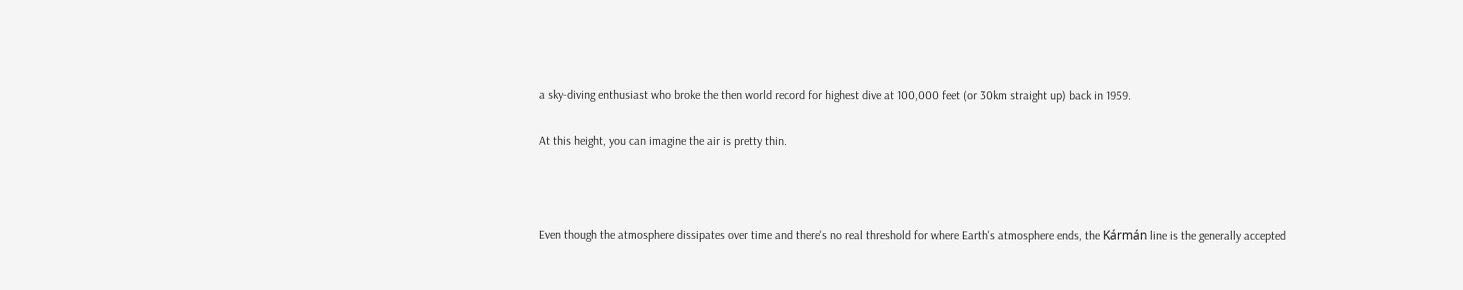a sky-diving enthusiast who broke the then world record for highest dive at 100,000 feet (or 30km straight up) back in 1959.

At this height, you can imagine the air is pretty thin.



Even though the atmosphere dissipates over time and there's no real threshold for where Earth's atmosphere ends, the Kármán line is the generally accepted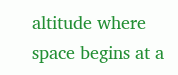altitude where space begins at a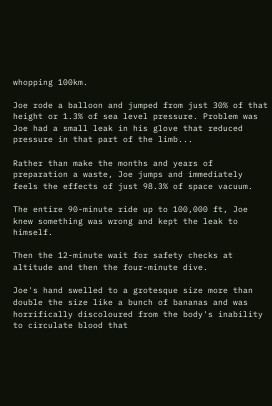whopping 100km.

Joe rode a balloon and jumped from just 30% of that height or 1.3% of sea level pressure. Problem was Joe had a small leak in his glove that reduced pressure in that part of the limb...

Rather than make the months and years of preparation a waste, Joe jumps and immediately feels the effects of just 98.3% of space vacuum.

The entire 90-minute ride up to 100,000 ft, Joe knew something was wrong and kept the leak to himself.

Then the 12-minute wait for safety checks at altitude and then the four-minute dive.

Joe's hand swelled to a grotesque size more than double the size like a bunch of bananas and was horrifically discoloured from the body's inability to circulate blood that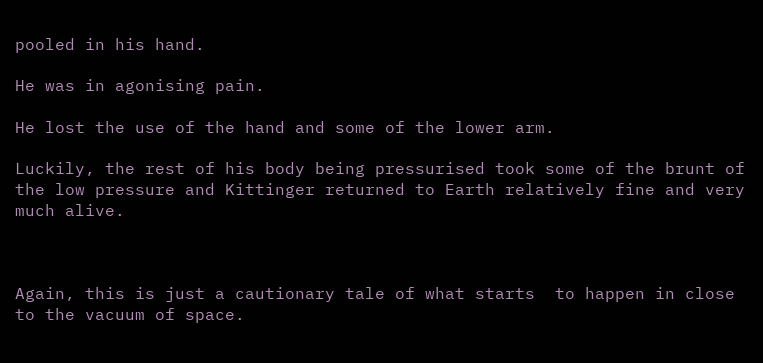pooled in his hand.

He was in agonising pain.

He lost the use of the hand and some of the lower arm.

Luckily, the rest of his body being pressurised took some of the brunt of the low pressure and Kittinger returned to Earth relatively fine and very much alive.



Again, this is just a cautionary tale of what starts  to happen in close to the vacuum of space.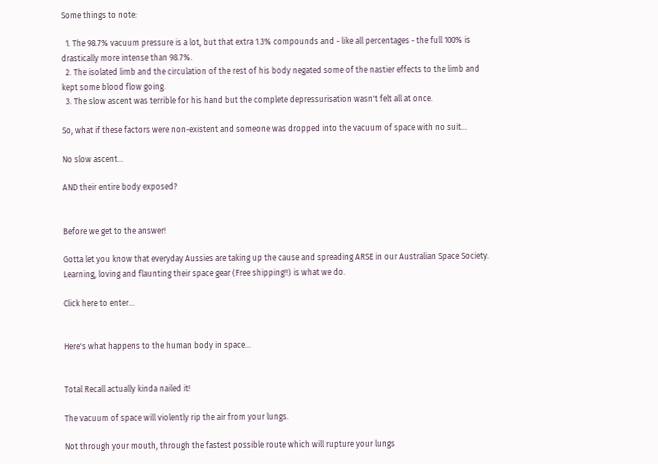Some things to note:

  1. The 98.7% vacuum pressure is a lot, but that extra 1.3% compounds and - like all percentages - the full 100% is drastically more intense than 98.7%.
  2. The isolated limb and the circulation of the rest of his body negated some of the nastier effects to the limb and kept some blood flow going.
  3. The slow ascent was terrible for his hand but the complete depressurisation wasn't felt all at once.

So, what if these factors were non-existent and someone was dropped into the vacuum of space with no suit...

No slow ascent...

AND their entire body exposed?


Before we get to the answer!

Gotta let you know that everyday Aussies are taking up the cause and spreading ARSE in our Australian Space Society. Learning, loving and flaunting their space gear (Free shipping!!) is what we do.

Click here to enter...


Here's what happens to the human body in space...


Total Recall actually kinda nailed it!

The vacuum of space will violently rip the air from your lungs.

Not through your mouth, through the fastest possible route which will rupture your lungs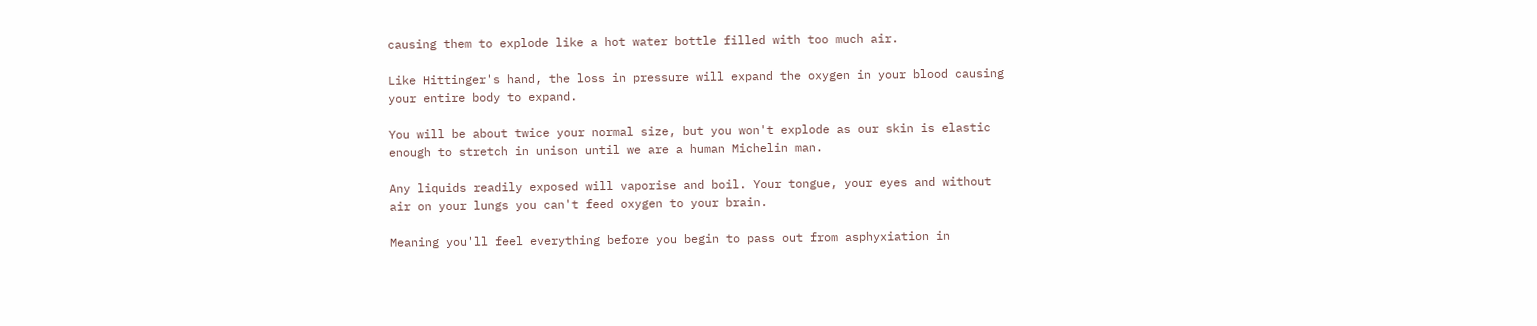causing them to explode like a hot water bottle filled with too much air.

Like Hittinger's hand, the loss in pressure will expand the oxygen in your blood causing your entire body to expand.

You will be about twice your normal size, but you won't explode as our skin is elastic enough to stretch in unison until we are a human Michelin man.

Any liquids readily exposed will vaporise and boil. Your tongue, your eyes and without air on your lungs you can't feed oxygen to your brain.

Meaning you'll feel everything before you begin to pass out from asphyxiation in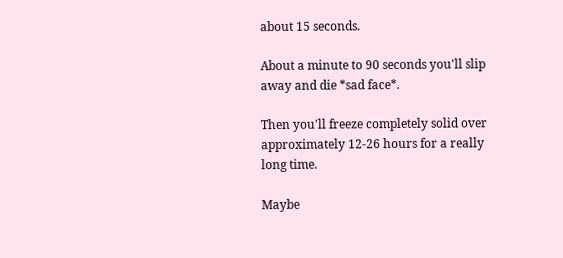about 15 seconds.

About a minute to 90 seconds you'll slip away and die *sad face*.

Then you'll freeze completely solid over approximately 12-26 hours for a really long time.

Maybe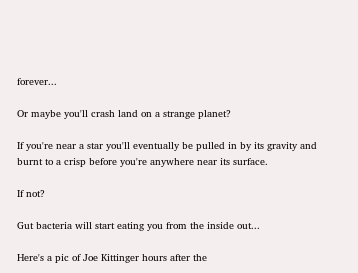forever...

Or maybe you'll crash land on a strange planet?

If you're near a star you'll eventually be pulled in by its gravity and burnt to a crisp before you're anywhere near its surface.

If not?

Gut bacteria will start eating you from the inside out...

Here's a pic of Joe Kittinger hours after the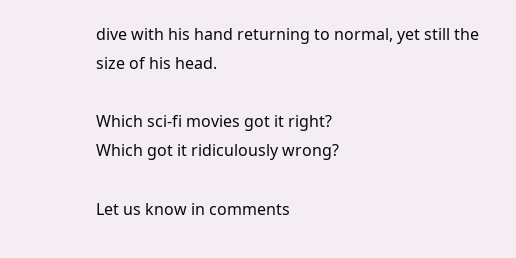dive with his hand returning to normal, yet still the size of his head.

Which sci-fi movies got it right?
Which got it ridiculously wrong?

Let us know in comments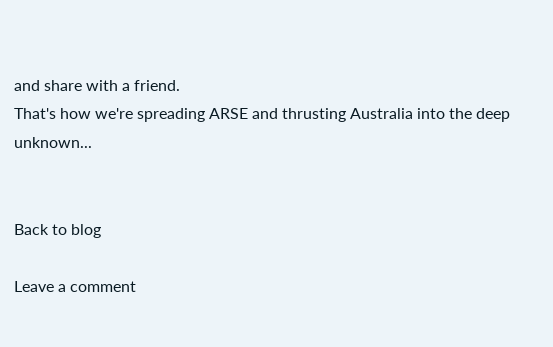and share with a friend.
That's how we're spreading ARSE and thrusting Australia into the deep unknown...


Back to blog

Leave a comment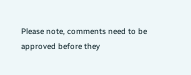Please note, comments need to be approved before they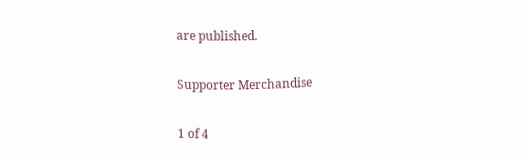are published.

Supporter Merchandise

1 of 4